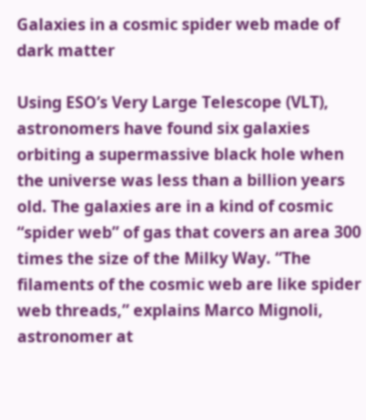Galaxies in a cosmic spider web made of dark matter

Using ESO’s Very Large Telescope (VLT), astronomers have found six galaxies orbiting a supermassive black hole when the universe was less than a billion years old. The galaxies are in a kind of cosmic “spider web” of gas that covers an area 300 times the size of the Milky Way. “The filaments of the cosmic web are like spider web threads,” explains Marco Mignoli, astronomer at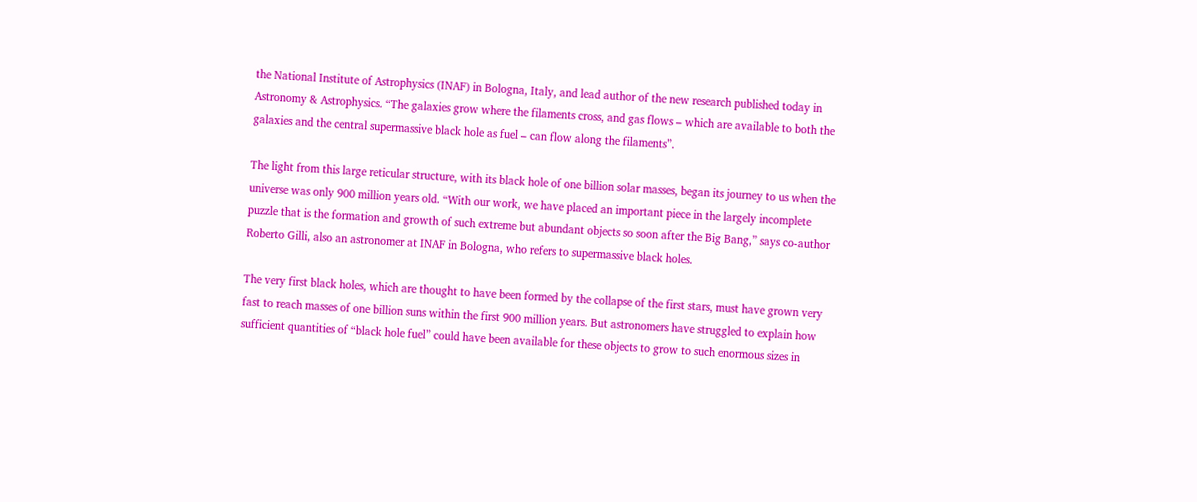the National Institute of Astrophysics (INAF) in Bologna, Italy, and lead author of the new research published today in Astronomy & Astrophysics. “The galaxies grow where the filaments cross, and gas flows – which are available to both the galaxies and the central supermassive black hole as fuel – can flow along the filaments”.

The light from this large reticular structure, with its black hole of one billion solar masses, began its journey to us when the universe was only 900 million years old. “With our work, we have placed an important piece in the largely incomplete puzzle that is the formation and growth of such extreme but abundant objects so soon after the Big Bang,” says co-author Roberto Gilli, also an astronomer at INAF in Bologna, who refers to supermassive black holes.

The very first black holes, which are thought to have been formed by the collapse of the first stars, must have grown very fast to reach masses of one billion suns within the first 900 million years. But astronomers have struggled to explain how sufficient quantities of “black hole fuel” could have been available for these objects to grow to such enormous sizes in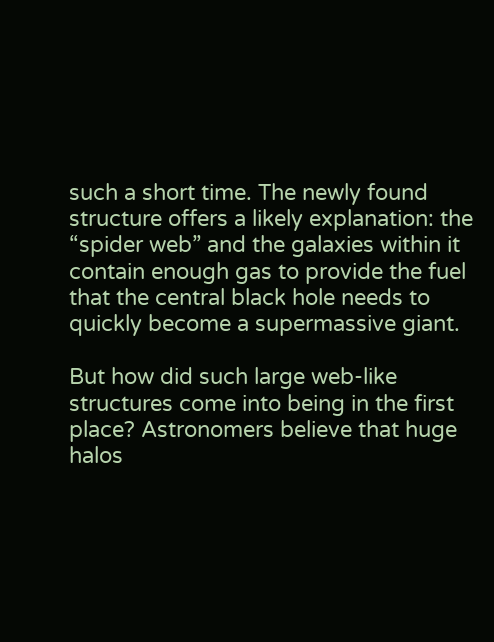such a short time. The newly found structure offers a likely explanation: the “spider web” and the galaxies within it contain enough gas to provide the fuel that the central black hole needs to quickly become a supermassive giant.

But how did such large web-like structures come into being in the first place? Astronomers believe that huge halos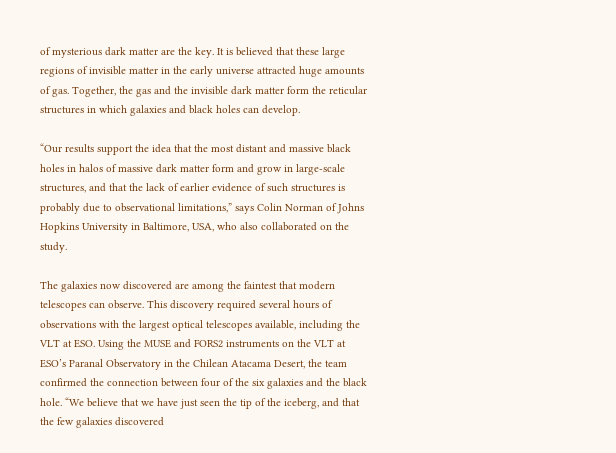of mysterious dark matter are the key. It is believed that these large regions of invisible matter in the early universe attracted huge amounts of gas. Together, the gas and the invisible dark matter form the reticular structures in which galaxies and black holes can develop.

“Our results support the idea that the most distant and massive black holes in halos of massive dark matter form and grow in large-scale structures, and that the lack of earlier evidence of such structures is probably due to observational limitations,” says Colin Norman of Johns Hopkins University in Baltimore, USA, who also collaborated on the study.

The galaxies now discovered are among the faintest that modern telescopes can observe. This discovery required several hours of observations with the largest optical telescopes available, including the VLT at ESO. Using the MUSE and FORS2 instruments on the VLT at ESO’s Paranal Observatory in the Chilean Atacama Desert, the team confirmed the connection between four of the six galaxies and the black hole. “We believe that we have just seen the tip of the iceberg, and that the few galaxies discovered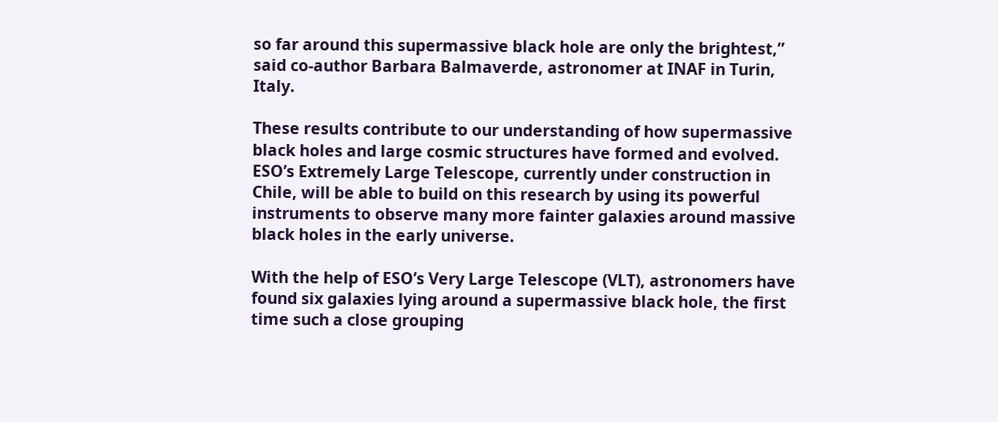so far around this supermassive black hole are only the brightest,” said co-author Barbara Balmaverde, astronomer at INAF in Turin, Italy.

These results contribute to our understanding of how supermassive black holes and large cosmic structures have formed and evolved. ESO’s Extremely Large Telescope, currently under construction in Chile, will be able to build on this research by using its powerful instruments to observe many more fainter galaxies around massive black holes in the early universe.

With the help of ESO’s Very Large Telescope (VLT), astronomers have found six galaxies lying around a supermassive black hole, the first time such a close grouping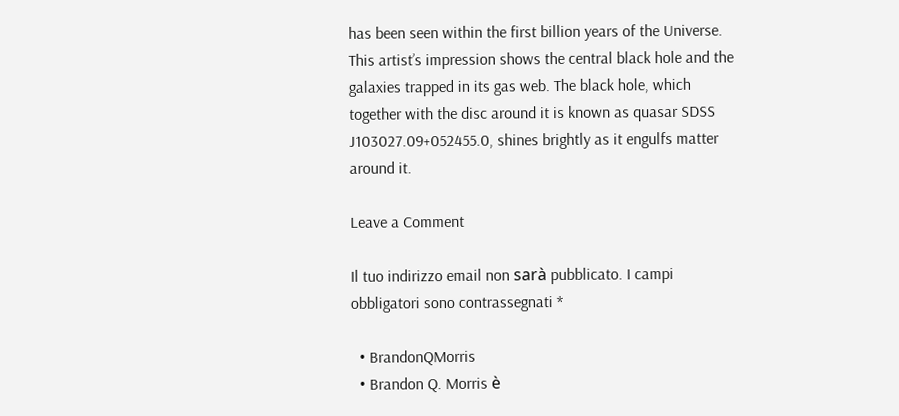has been seen within the first billion years of the Universe. This artist’s impression shows the central black hole and the galaxies trapped in its gas web. The black hole, which together with the disc around it is known as quasar SDSS J103027.09+052455.0, shines brightly as it engulfs matter around it.

Leave a Comment

Il tuo indirizzo email non sarà pubblicato. I campi obbligatori sono contrassegnati *

  • BrandonQMorris
  • Brandon Q. Morris è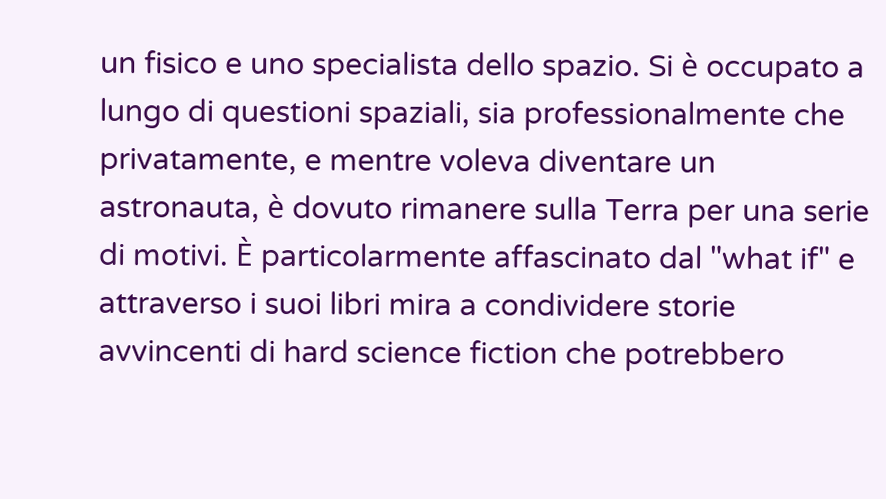un fisico e uno specialista dello spazio. Si è occupato a lungo di questioni spaziali, sia professionalmente che privatamente, e mentre voleva diventare un astronauta, è dovuto rimanere sulla Terra per una serie di motivi. È particolarmente affascinato dal "what if" e attraverso i suoi libri mira a condividere storie avvincenti di hard science fiction che potrebbero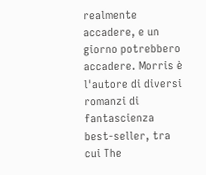realmente accadere, e un giorno potrebbero accadere. Morris è l'autore di diversi romanzi di fantascienza best-seller, tra cui The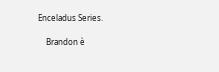Enceladus Series.

    Brandon è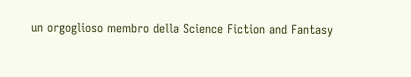un orgoglioso membro della Science Fiction and Fantasy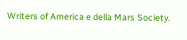Writers of America e della Mars Society.